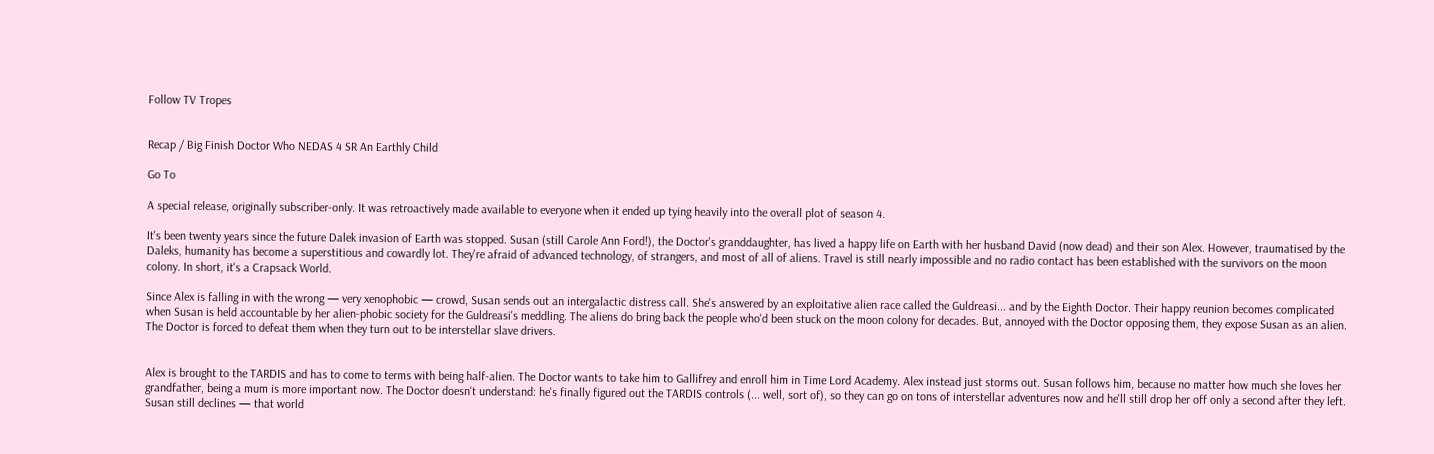Follow TV Tropes


Recap / Big Finish Doctor Who NEDAS 4 SR An Earthly Child

Go To

A special release, originally subscriber-only. It was retroactively made available to everyone when it ended up tying heavily into the overall plot of season 4.

It's been twenty years since the future Dalek invasion of Earth was stopped. Susan (still Carole Ann Ford!), the Doctor's granddaughter, has lived a happy life on Earth with her husband David (now dead) and their son Alex. However, traumatised by the Daleks, humanity has become a superstitious and cowardly lot. They're afraid of advanced technology, of strangers, and most of all of aliens. Travel is still nearly impossible and no radio contact has been established with the survivors on the moon colony. In short, it's a Crapsack World.

Since Alex is falling in with the wrong — very xenophobic — crowd, Susan sends out an intergalactic distress call. She's answered by an exploitative alien race called the Guldreasi... and by the Eighth Doctor. Their happy reunion becomes complicated when Susan is held accountable by her alien-phobic society for the Guldreasi's meddling. The aliens do bring back the people who'd been stuck on the moon colony for decades. But, annoyed with the Doctor opposing them, they expose Susan as an alien. The Doctor is forced to defeat them when they turn out to be interstellar slave drivers.


Alex is brought to the TARDIS and has to come to terms with being half-alien. The Doctor wants to take him to Gallifrey and enroll him in Time Lord Academy. Alex instead just storms out. Susan follows him, because no matter how much she loves her grandfather, being a mum is more important now. The Doctor doesn't understand: he's finally figured out the TARDIS controls (... well, sort of), so they can go on tons of interstellar adventures now and he'll still drop her off only a second after they left. Susan still declines — that world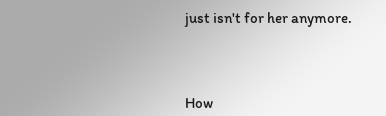just isn't for her anymore.




How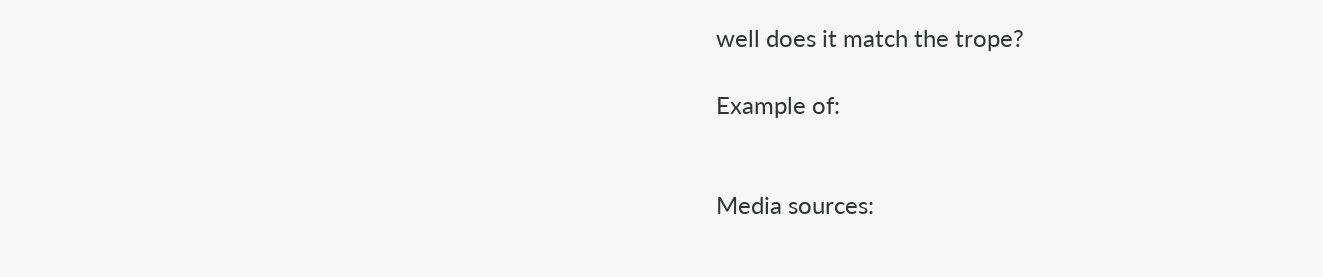well does it match the trope?

Example of:


Media sources: